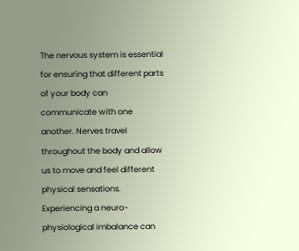The nervous system is essential for ensuring that different parts of your body can communicate with one another. Nerves travel throughout the body and allow us to move and feel different physical sensations. Experiencing a neuro-physiological imbalance can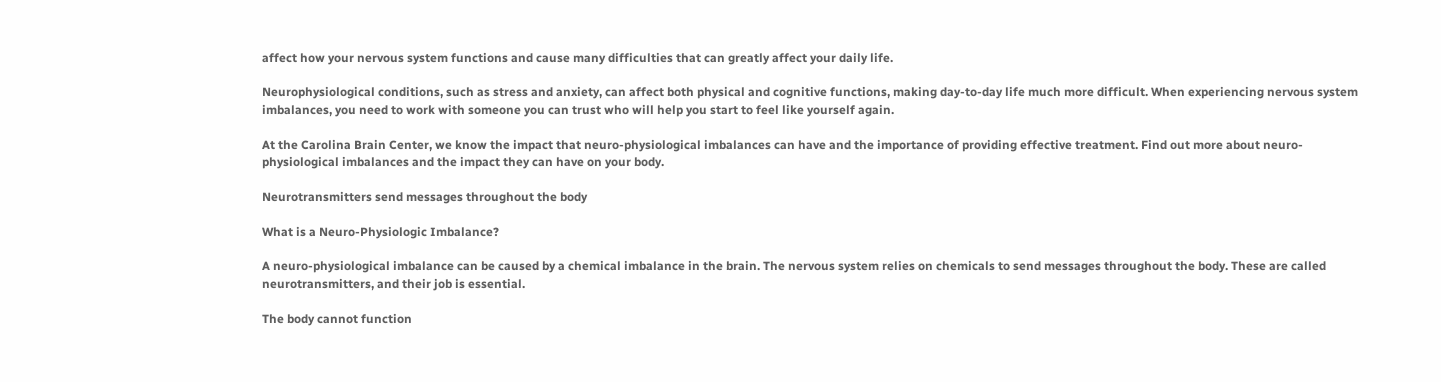affect how your nervous system functions and cause many difficulties that can greatly affect your daily life.

Neurophysiological conditions, such as stress and anxiety, can affect both physical and cognitive functions, making day-to-day life much more difficult. When experiencing nervous system imbalances, you need to work with someone you can trust who will help you start to feel like yourself again.

At the Carolina Brain Center, we know the impact that neuro-physiological imbalances can have and the importance of providing effective treatment. Find out more about neuro-physiological imbalances and the impact they can have on your body.

Neurotransmitters send messages throughout the body

What is a Neuro-Physiologic Imbalance?

A neuro-physiological imbalance can be caused by a chemical imbalance in the brain. The nervous system relies on chemicals to send messages throughout the body. These are called neurotransmitters, and their job is essential.

The body cannot function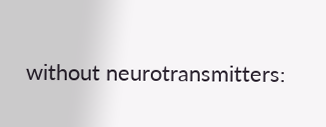without neurotransmitters: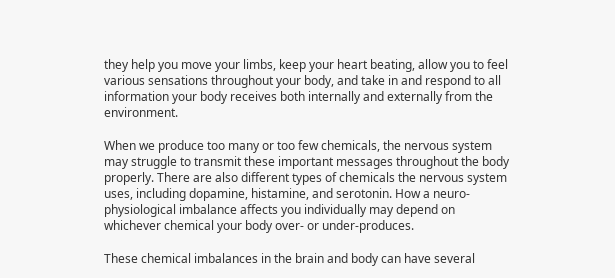they help you move your limbs, keep your heart beating, allow you to feel various sensations throughout your body, and take in and respond to all information your body receives both internally and externally from the environment.

When we produce too many or too few chemicals, the nervous system may struggle to transmit these important messages throughout the body properly. There are also different types of chemicals the nervous system uses, including dopamine, histamine, and serotonin. How a neuro-physiological imbalance affects you individually may depend on whichever chemical your body over- or under-produces.

These chemical imbalances in the brain and body can have several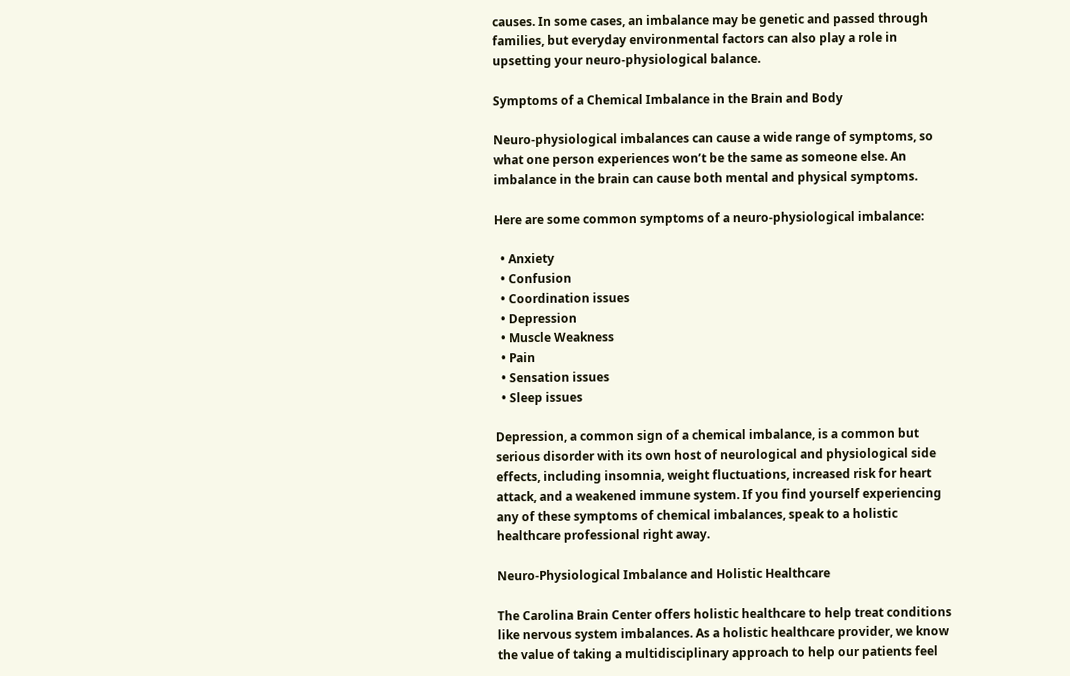causes. In some cases, an imbalance may be genetic and passed through families, but everyday environmental factors can also play a role in upsetting your neuro-physiological balance.

Symptoms of a Chemical Imbalance in the Brain and Body

Neuro-physiological imbalances can cause a wide range of symptoms, so what one person experiences won’t be the same as someone else. An imbalance in the brain can cause both mental and physical symptoms.

Here are some common symptoms of a neuro-physiological imbalance:

  • Anxiety
  • Confusion
  • Coordination issues
  • Depression
  • Muscle Weakness
  • Pain
  • Sensation issues
  • Sleep issues

Depression, a common sign of a chemical imbalance, is a common but serious disorder with its own host of neurological and physiological side effects, including insomnia, weight fluctuations, increased risk for heart attack, and a weakened immune system. If you find yourself experiencing any of these symptoms of chemical imbalances, speak to a holistic healthcare professional right away.

Neuro-Physiological Imbalance and Holistic Healthcare

The Carolina Brain Center offers holistic healthcare to help treat conditions like nervous system imbalances. As a holistic healthcare provider, we know the value of taking a multidisciplinary approach to help our patients feel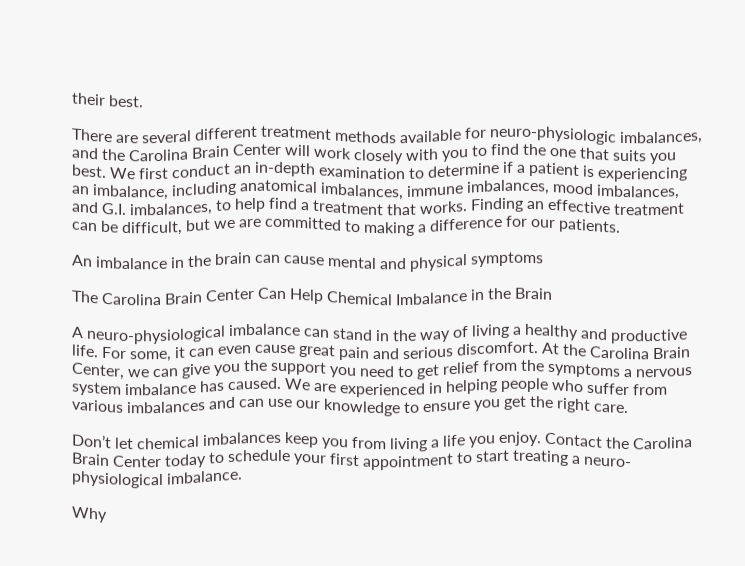their best.

There are several different treatment methods available for neuro-physiologic imbalances, and the Carolina Brain Center will work closely with you to find the one that suits you best. We first conduct an in-depth examination to determine if a patient is experiencing an imbalance, including anatomical imbalances, immune imbalances, mood imbalances, and G.I. imbalances, to help find a treatment that works. Finding an effective treatment can be difficult, but we are committed to making a difference for our patients.

An imbalance in the brain can cause mental and physical symptoms

The Carolina Brain Center Can Help Chemical Imbalance in the Brain

A neuro-physiological imbalance can stand in the way of living a healthy and productive life. For some, it can even cause great pain and serious discomfort. At the Carolina Brain Center, we can give you the support you need to get relief from the symptoms a nervous system imbalance has caused. We are experienced in helping people who suffer from various imbalances and can use our knowledge to ensure you get the right care.

Don’t let chemical imbalances keep you from living a life you enjoy. Contact the Carolina Brain Center today to schedule your first appointment to start treating a neuro-physiological imbalance.

Why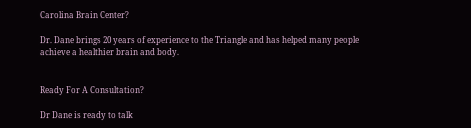Carolina Brain Center?

Dr. Dane brings 20 years of experience to the Triangle and has helped many people achieve a healthier brain and body.


Ready For A Consultation?

Dr Dane is ready to talk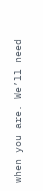when you are. We’ll need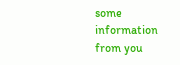some information from you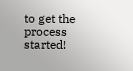to get the process started!